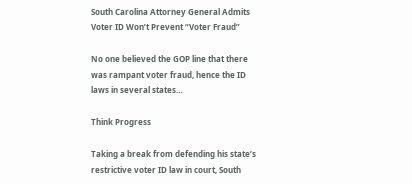South Carolina Attorney General Admits Voter ID Won’t Prevent “Voter Fraud”

No one believed the GOP line that there was rampant voter fraud, hence the ID laws in several states…

Think Progress

Taking a break from defending his state’s restrictive voter ID law in court, South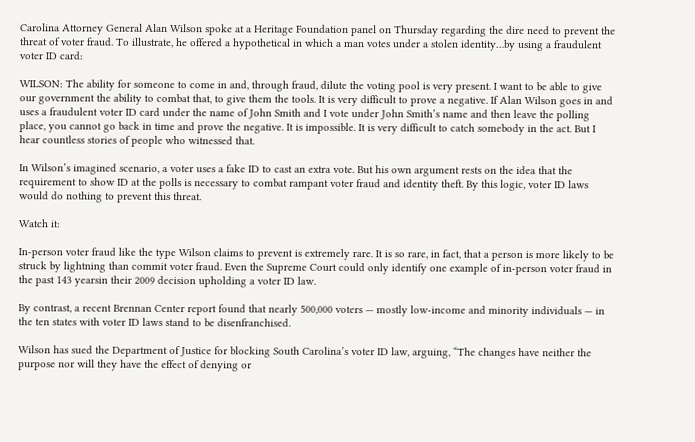Carolina Attorney General Alan Wilson spoke at a Heritage Foundation panel on Thursday regarding the dire need to prevent the threat of voter fraud. To illustrate, he offered a hypothetical in which a man votes under a stolen identity…by using a fraudulent voter ID card:

WILSON: The ability for someone to come in and, through fraud, dilute the voting pool is very present. I want to be able to give our government the ability to combat that, to give them the tools. It is very difficult to prove a negative. If Alan Wilson goes in and uses a fraudulent voter ID card under the name of John Smith and I vote under John Smith’s name and then leave the polling place, you cannot go back in time and prove the negative. It is impossible. It is very difficult to catch somebody in the act. But I hear countless stories of people who witnessed that.

In Wilson’s imagined scenario, a voter uses a fake ID to cast an extra vote. But his own argument rests on the idea that the requirement to show ID at the polls is necessary to combat rampant voter fraud and identity theft. By this logic, voter ID laws would do nothing to prevent this threat.

Watch it:

In-person voter fraud like the type Wilson claims to prevent is extremely rare. It is so rare, in fact, that a person is more likely to be struck by lightning than commit voter fraud. Even the Supreme Court could only identify one example of in-person voter fraud in the past 143 yearsin their 2009 decision upholding a voter ID law.

By contrast, a recent Brennan Center report found that nearly 500,000 voters — mostly low-income and minority individuals — in the ten states with voter ID laws stand to be disenfranchised.

Wilson has sued the Department of Justice for blocking South Carolina’s voter ID law, arguing, “The changes have neither the purpose nor will they have the effect of denying or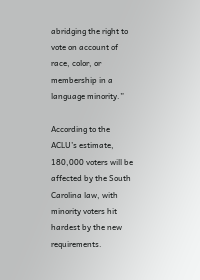abridging the right to vote on account of race, color, or membership in a language minority.”

According to the ACLU’s estimate, 180,000 voters will be affected by the South Carolina law, with minority voters hit hardest by the new requirements.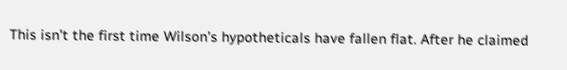This isn’t the first time Wilson’s hypotheticals have fallen flat. After he claimed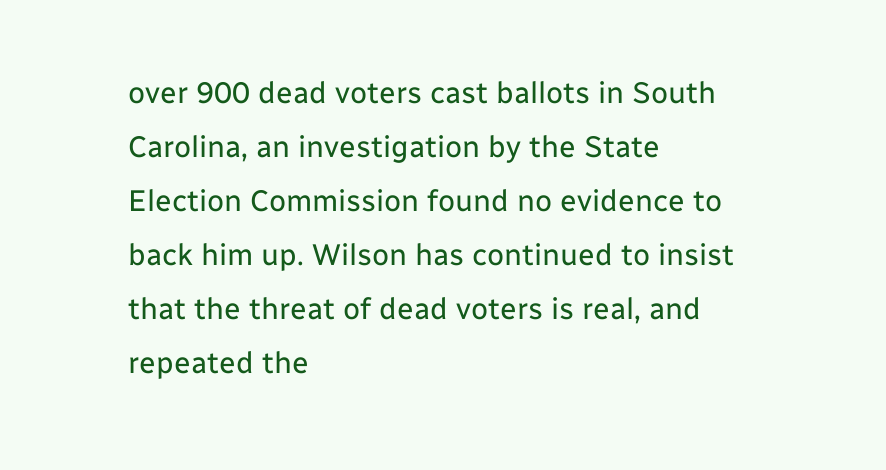over 900 dead voters cast ballots in South Carolina, an investigation by the State Election Commission found no evidence to back him up. Wilson has continued to insist that the threat of dead voters is real, and repeated the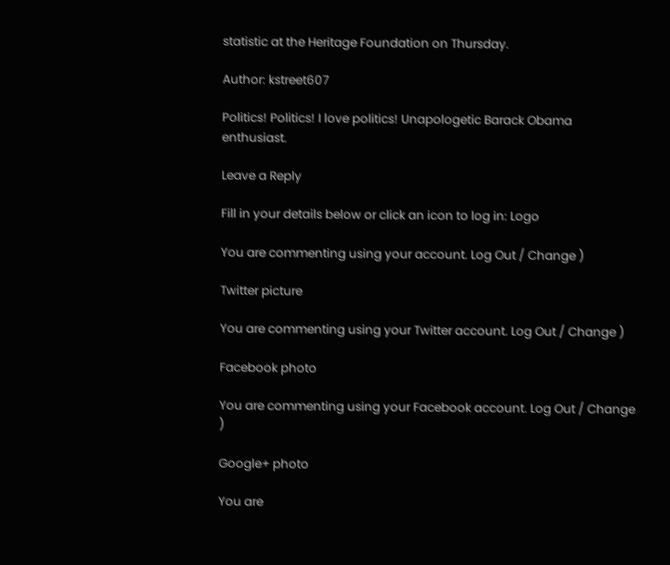statistic at the Heritage Foundation on Thursday.

Author: kstreet607

Politics! Politics! I love politics! Unapologetic Barack Obama enthusiast.

Leave a Reply

Fill in your details below or click an icon to log in: Logo

You are commenting using your account. Log Out / Change )

Twitter picture

You are commenting using your Twitter account. Log Out / Change )

Facebook photo

You are commenting using your Facebook account. Log Out / Change )

Google+ photo

You are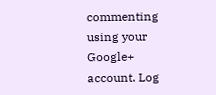commenting using your Google+ account. Log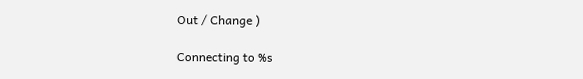Out / Change )

Connecting to %s